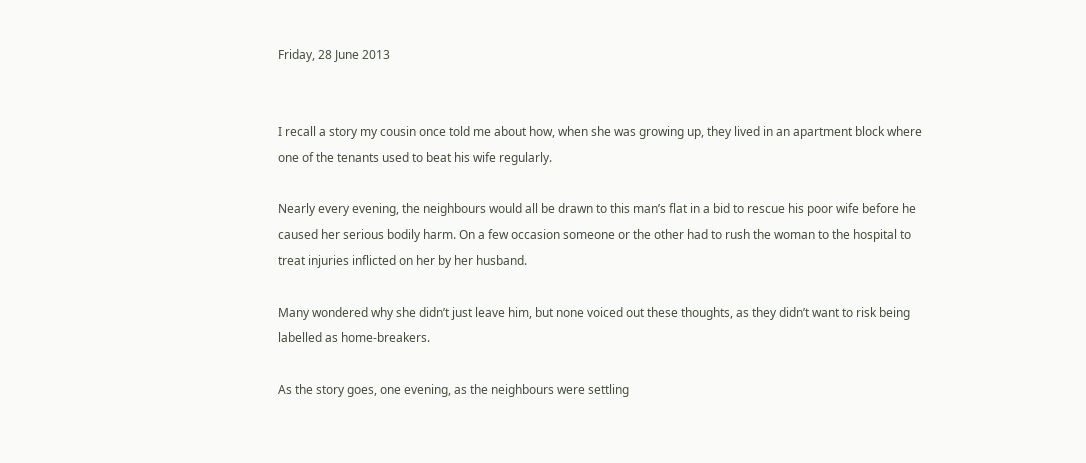Friday, 28 June 2013


I recall a story my cousin once told me about how, when she was growing up, they lived in an apartment block where one of the tenants used to beat his wife regularly.

Nearly every evening, the neighbours would all be drawn to this man’s flat in a bid to rescue his poor wife before he caused her serious bodily harm. On a few occasion someone or the other had to rush the woman to the hospital to treat injuries inflicted on her by her husband.

Many wondered why she didn’t just leave him, but none voiced out these thoughts, as they didn’t want to risk being labelled as home-breakers.

As the story goes, one evening, as the neighbours were settling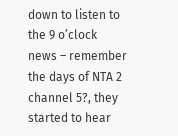down to listen to the 9 o’clock news – remember the days of NTA 2 channel 5?, they started to hear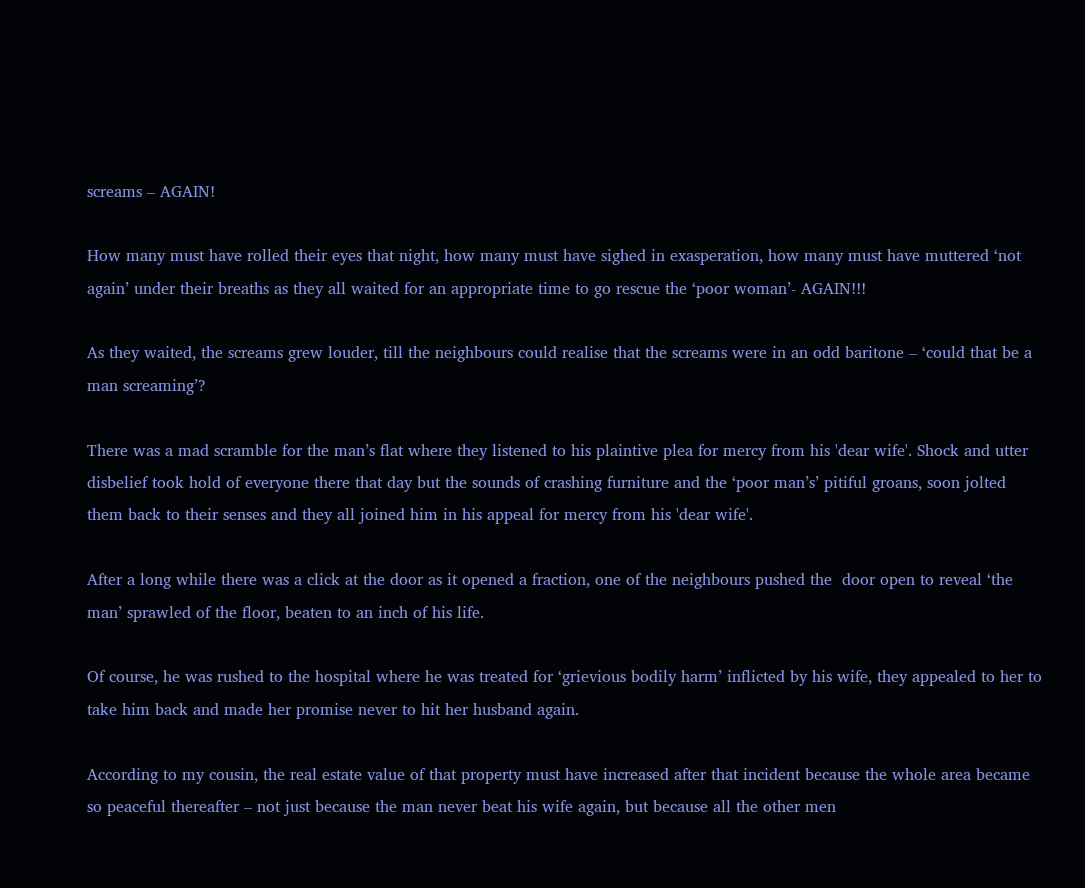screams – AGAIN!

How many must have rolled their eyes that night, how many must have sighed in exasperation, how many must have muttered ‘not again’ under their breaths as they all waited for an appropriate time to go rescue the ‘poor woman’- AGAIN!!!

As they waited, the screams grew louder, till the neighbours could realise that the screams were in an odd baritone – ‘could that be a man screaming’?

There was a mad scramble for the man’s flat where they listened to his plaintive plea for mercy from his 'dear wife'. Shock and utter disbelief took hold of everyone there that day but the sounds of crashing furniture and the ‘poor man’s’ pitiful groans, soon jolted them back to their senses and they all joined him in his appeal for mercy from his 'dear wife'.

After a long while there was a click at the door as it opened a fraction, one of the neighbours pushed the  door open to reveal ‘the man’ sprawled of the floor, beaten to an inch of his life.

Of course, he was rushed to the hospital where he was treated for ‘grievious bodily harm’ inflicted by his wife, they appealed to her to take him back and made her promise never to hit her husband again.

According to my cousin, the real estate value of that property must have increased after that incident because the whole area became so peaceful thereafter – not just because the man never beat his wife again, but because all the other men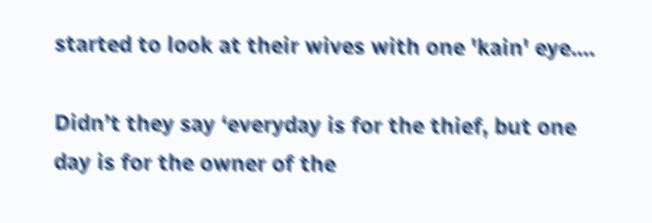started to look at their wives with one 'kain' eye....

Didn’t they say ‘everyday is for the thief, but one day is for the owner of the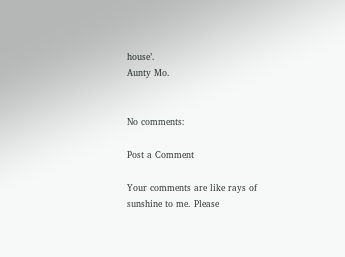house’.
Aunty Mo.


No comments:

Post a Comment

Your comments are like rays of sunshine to me. Please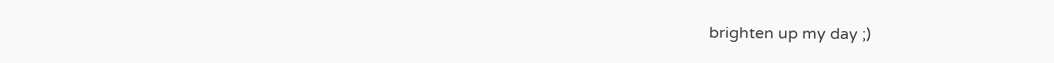brighten up my day ;)